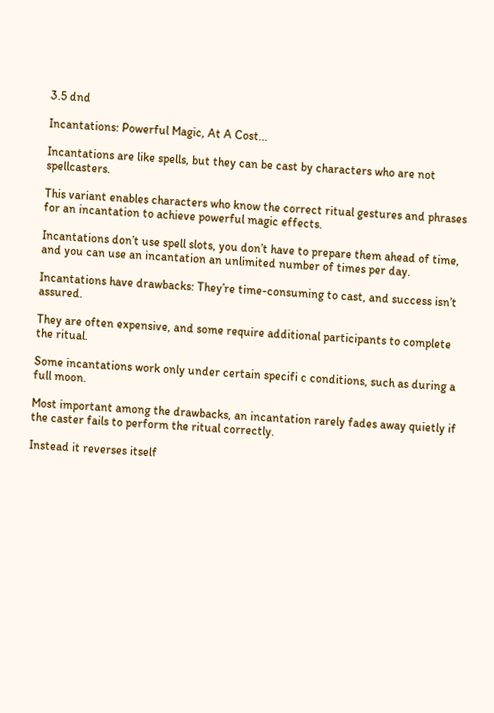3.5 dnd

Incantations: Powerful Magic, At A Cost...

Incantations are like spells, but they can be cast by characters who are not spellcasters.

This variant enables characters who know the correct ritual gestures and phrases for an incantation to achieve powerful magic effects.

Incantations don’t use spell slots, you don’t have to prepare them ahead of time, and you can use an incantation an unlimited number of times per day.

Incantations have drawbacks: They’re time-consuming to cast, and success isn’t assured.

They are often expensive, and some require additional participants to complete the ritual.

Some incantations work only under certain specifi c conditions, such as during a full moon.

Most important among the drawbacks, an incantation rarely fades away quietly if the caster fails to perform the ritual correctly.

Instead it reverses itself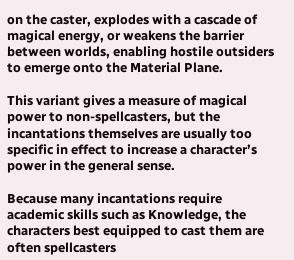on the caster, explodes with a cascade of magical energy, or weakens the barrier between worlds, enabling hostile outsiders to emerge onto the Material Plane.

This variant gives a measure of magical power to non-spellcasters, but the incantations themselves are usually too specific in effect to increase a character’s power in the general sense.

Because many incantations require academic skills such as Knowledge, the characters best equipped to cast them are often spellcasters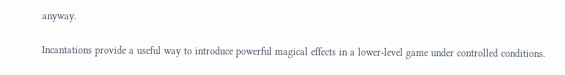anyway.

Incantations provide a useful way to introduce powerful magical effects in a lower-level game under controlled conditions.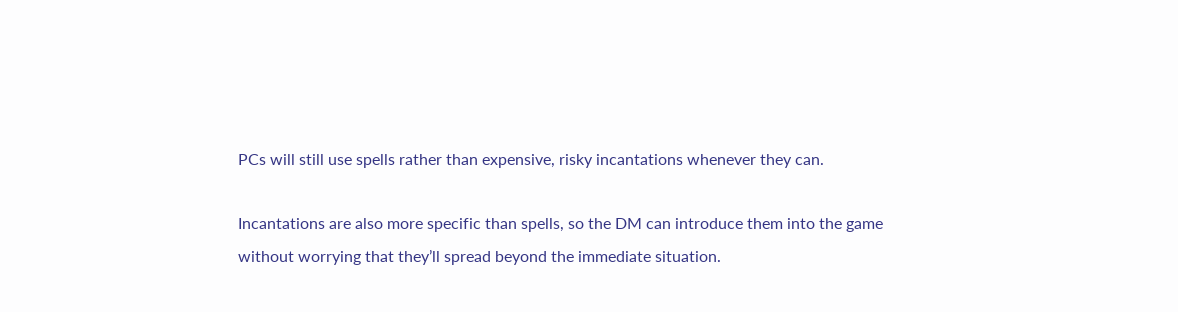PCs will still use spells rather than expensive, risky incantations whenever they can.

Incantations are also more specific than spells, so the DM can introduce them into the game without worrying that they’ll spread beyond the immediate situation.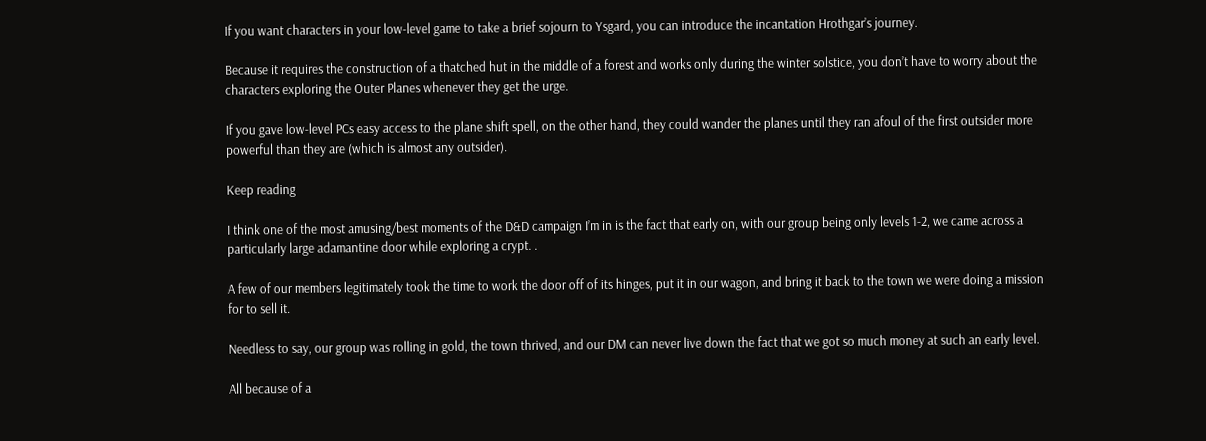If you want characters in your low-level game to take a brief sojourn to Ysgard, you can introduce the incantation Hrothgar’s journey.

Because it requires the construction of a thatched hut in the middle of a forest and works only during the winter solstice, you don’t have to worry about the characters exploring the Outer Planes whenever they get the urge.

If you gave low-level PCs easy access to the plane shift spell, on the other hand, they could wander the planes until they ran afoul of the first outsider more powerful than they are (which is almost any outsider).

Keep reading

I think one of the most amusing/best moments of the D&D campaign I’m in is the fact that early on, with our group being only levels 1-2, we came across a particularly large adamantine door while exploring a crypt. .

A few of our members legitimately took the time to work the door off of its hinges, put it in our wagon, and bring it back to the town we were doing a mission for to sell it.

Needless to say, our group was rolling in gold, the town thrived, and our DM can never live down the fact that we got so much money at such an early level.

All because of a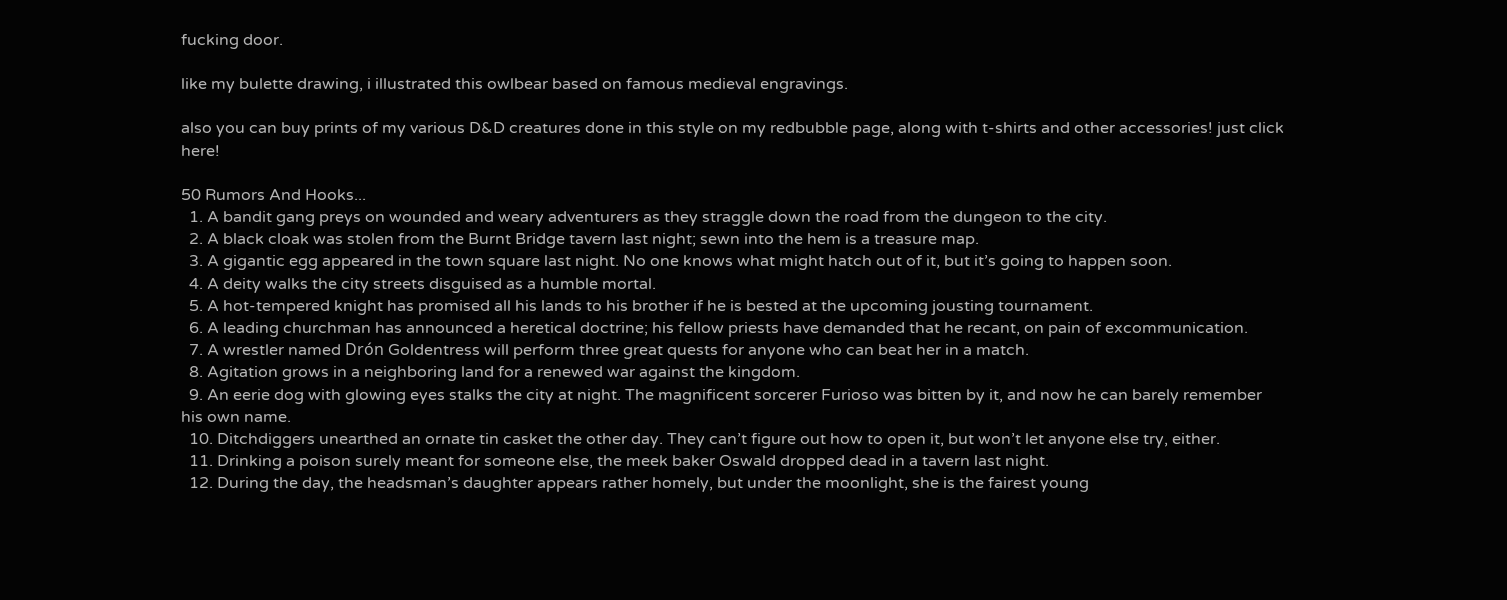fucking door.

like my bulette drawing, i illustrated this owlbear based on famous medieval engravings.

also you can buy prints of my various D&D creatures done in this style on my redbubble page, along with t-shirts and other accessories! just click here!

50 Rumors And Hooks...
  1. A bandit gang preys on wounded and weary adventurers as they straggle down the road from the dungeon to the city.
  2. A black cloak was stolen from the Burnt Bridge tavern last night; sewn into the hem is a treasure map.
  3. A gigantic egg appeared in the town square last night. No one knows what might hatch out of it, but it’s going to happen soon.
  4. A deity walks the city streets disguised as a humble mortal.
  5. A hot-tempered knight has promised all his lands to his brother if he is bested at the upcoming jousting tournament.
  6. A leading churchman has announced a heretical doctrine; his fellow priests have demanded that he recant, on pain of excommunication.
  7. A wrestler named Drón Goldentress will perform three great quests for anyone who can beat her in a match.
  8. Agitation grows in a neighboring land for a renewed war against the kingdom.
  9. An eerie dog with glowing eyes stalks the city at night. The magnificent sorcerer Furioso was bitten by it, and now he can barely remember his own name.
  10. Ditchdiggers unearthed an ornate tin casket the other day. They can’t figure out how to open it, but won’t let anyone else try, either.
  11. Drinking a poison surely meant for someone else, the meek baker Oswald dropped dead in a tavern last night.
  12. During the day, the headsman’s daughter appears rather homely, but under the moonlight, she is the fairest young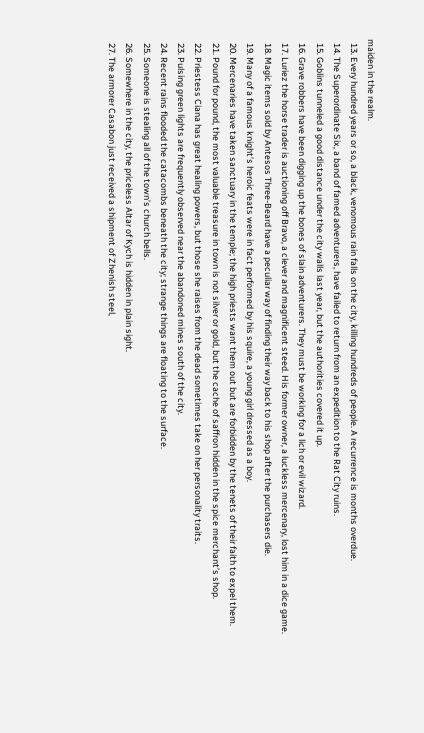maiden in the realm.
  13. Every hundred years or so, a black, venomous rain falls on the city, killing hundreds of people. A recurrence is months overdue.
  14. The Superordinate Six, a band of famed adventurers, have failed to return from an expedition to the Rat City ruins.
  15. Goblins tunneled a good distance under the city walls last year, but the authorities covered it up.
  16. Grave robbers have been digging up the bones of slain adventurers. They must be working for a lich or evil wizard.
  17. Luriez the horse trader is auctioning off Bravo, a clever and magnificent steed. His former owner, a luckless mercenary, lost him in a dice game.
  18. Magic items sold by Antesos Three-Beard have a peculiar way of finding their way back to his shop after the purchasers die.
  19. Many of a famous knight’s heroic feats were in fact performed by his squire, a young girl dressed as a boy.
  20. Mercenaries have taken sanctuary in the temple; the high priests want them out but are forbidden by the tenets of their faith to expel them.
  21. Pound for pound, the most valuable treasure in town is not silver or gold, but the cache of saffron hidden in the spice merchant’s shop.
  22. Priestess Ciana has great healing powers, but those she raises from the dead sometimes take on her personality traits.
  23. Pulsing green lights are frequently observed near the abandoned mines south of the city.
  24. Recent rains flooded the catacombs beneath the city; strange things are floating to the surface.
  25. Someone is stealing all of the town’s church bells.
  26. Somewhere in the city, the priceless Altar of Kych is hidden in plain sight.
  27. The armorer Casabon just received a shipment of Zhenish steel,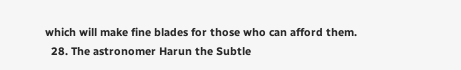which will make fine blades for those who can afford them.
  28. The astronomer Harun the Subtle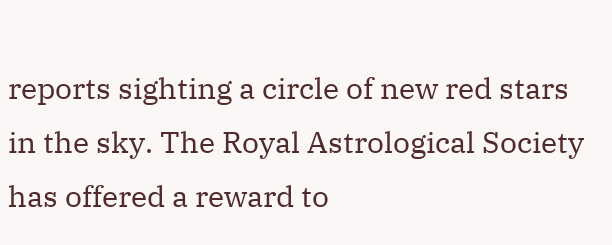reports sighting a circle of new red stars in the sky. The Royal Astrological Society has offered a reward to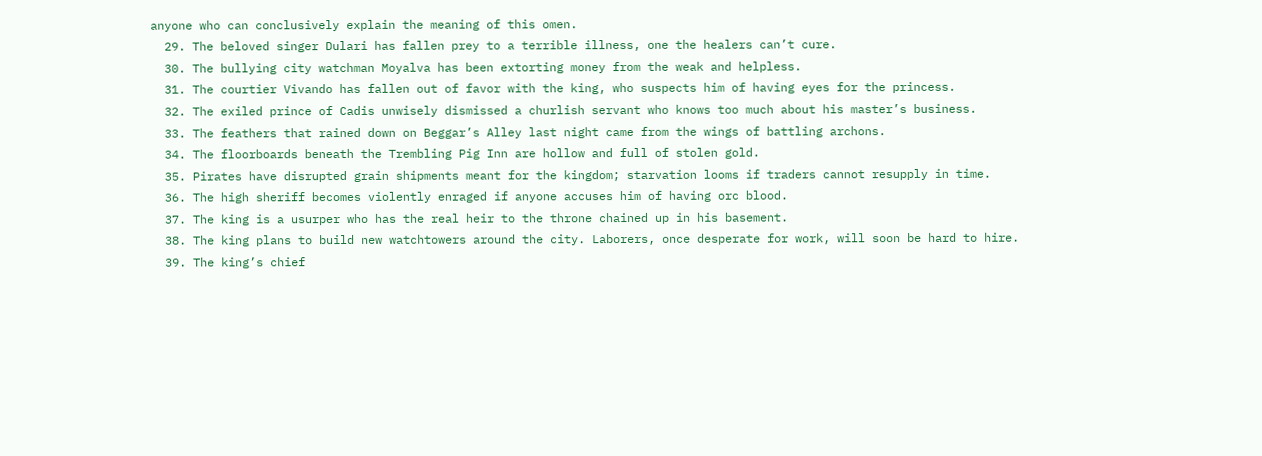anyone who can conclusively explain the meaning of this omen.
  29. The beloved singer Dulari has fallen prey to a terrible illness, one the healers can’t cure.
  30. The bullying city watchman Moyalva has been extorting money from the weak and helpless.
  31. The courtier Vivando has fallen out of favor with the king, who suspects him of having eyes for the princess.
  32. The exiled prince of Cadis unwisely dismissed a churlish servant who knows too much about his master’s business.
  33. The feathers that rained down on Beggar’s Alley last night came from the wings of battling archons.
  34. The floorboards beneath the Trembling Pig Inn are hollow and full of stolen gold.
  35. Pirates have disrupted grain shipments meant for the kingdom; starvation looms if traders cannot resupply in time.
  36. The high sheriff becomes violently enraged if anyone accuses him of having orc blood.
  37. The king is a usurper who has the real heir to the throne chained up in his basement.
  38. The king plans to build new watchtowers around the city. Laborers, once desperate for work, will soon be hard to hire.
  39. The king’s chief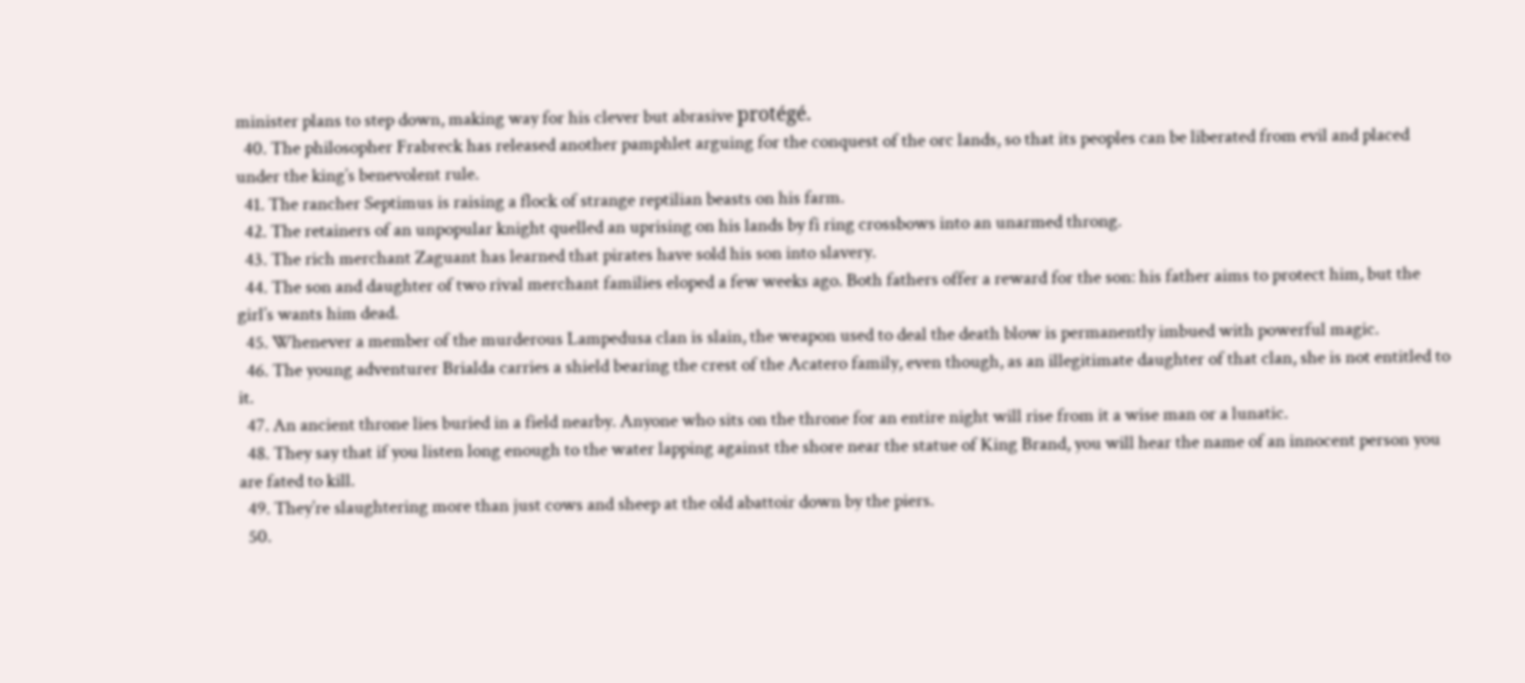minister plans to step down, making way for his clever but abrasive protégé.
  40. The philosopher Frabreck has released another pamphlet arguing for the conquest of the orc lands, so that its peoples can be liberated from evil and placed under the king’s benevolent rule.
  41. The rancher Septimus is raising a flock of strange reptilian beasts on his farm.
  42. The retainers of an unpopular knight quelled an uprising on his lands by fi ring crossbows into an unarmed throng.
  43. The rich merchant Zaguant has learned that pirates have sold his son into slavery.
  44. The son and daughter of two rival merchant families eloped a few weeks ago. Both fathers offer a reward for the son: his father aims to protect him, but the girl’s wants him dead.
  45. Whenever a member of the murderous Lampedusa clan is slain, the weapon used to deal the death blow is permanently imbued with powerful magic.
  46. The young adventurer Brialda carries a shield bearing the crest of the Acatero family, even though, as an illegitimate daughter of that clan, she is not entitled to it.
  47. An ancient throne lies buried in a field nearby. Anyone who sits on the throne for an entire night will rise from it a wise man or a lunatic.
  48. They say that if you listen long enough to the water lapping against the shore near the statue of King Brand, you will hear the name of an innocent person you are fated to kill.
  49. They’re slaughtering more than just cows and sheep at the old abattoir down by the piers.
  50.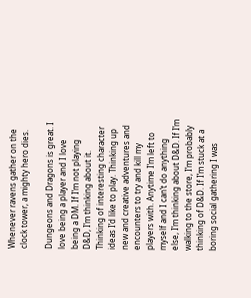Whenever ravens gather on the clock tower, a mighty hero dies.

Dungeons and Dragons is great. I love being a player and I love being a DM. If I’m not playing D&D, I’m thinking about it. Thinking of interesting character ideas I’d like to play. Thinking up new and creative adventures and encounters to try and kill my players with. Anytime I’m left to myself and I can’t do anything else, I’m thinking about D&D. If I’m walking to the store, I’m probably thinking of D&D. If I’m stuck at a boring social gathering I was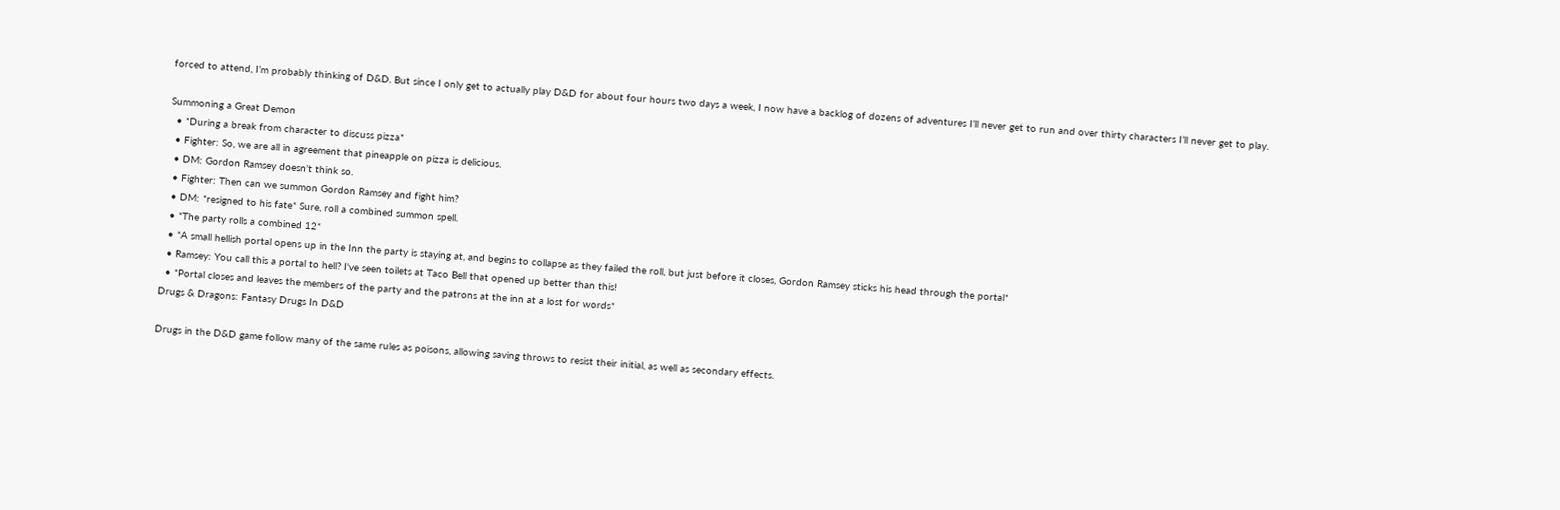forced to attend, I’m probably thinking of D&D. But since I only get to actually play D&D for about four hours two days a week, I now have a backlog of dozens of adventures I’ll never get to run and over thirty characters I’ll never get to play.

Summoning a Great Demon
  • *During a break from character to discuss pizza*
  • Fighter: So, we are all in agreement that pineapple on pizza is delicious.
  • DM: Gordon Ramsey doesn't think so.
  • Fighter: Then can we summon Gordon Ramsey and fight him?
  • DM: *resigned to his fate* Sure, roll a combined summon spell.
  • *The party rolls a combined 12*
  • *A small hellish portal opens up in the Inn the party is staying at, and begins to collapse as they failed the roll, but just before it closes, Gordon Ramsey sticks his head through the portal*
  • Ramsey: You call this a portal to hell? I've seen toilets at Taco Bell that opened up better than this!
  • *Portal closes and leaves the members of the party and the patrons at the inn at a lost for words*
Drugs & Dragons: Fantasy Drugs In D&D

Drugs in the D&D game follow many of the same rules as poisons, allowing saving throws to resist their initial, as well as secondary effects.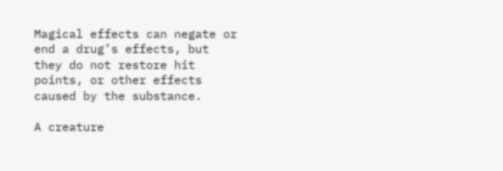Magical effects can negate or end a drug’s effects, but they do not restore hit points, or other effects caused by the substance.

A creature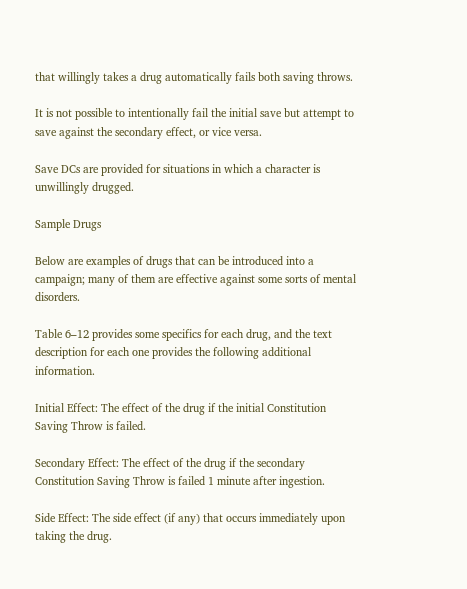that willingly takes a drug automatically fails both saving throws.

It is not possible to intentionally fail the initial save but attempt to save against the secondary effect, or vice versa.

Save DCs are provided for situations in which a character is unwillingly drugged.

Sample Drugs

Below are examples of drugs that can be introduced into a campaign; many of them are effective against some sorts of mental disorders.

Table 6–12 provides some specifics for each drug, and the text description for each one provides the following additional information.

Initial Effect: The effect of the drug if the initial Constitution Saving Throw is failed.

Secondary Effect: The effect of the drug if the secondary Constitution Saving Throw is failed 1 minute after ingestion.

Side Effect: The side effect (if any) that occurs immediately upon taking the drug.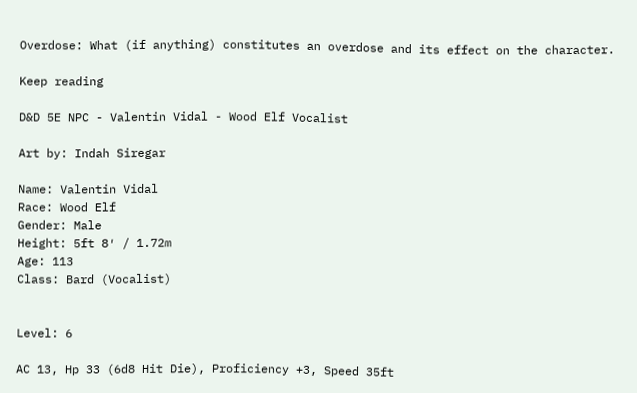Overdose: What (if anything) constitutes an overdose and its effect on the character.

Keep reading

D&D 5E NPC - Valentin Vidal - Wood Elf Vocalist

Art by: Indah Siregar

Name: Valentin Vidal
Race: Wood Elf
Gender: Male
Height: 5ft 8′ / 1.72m
Age: 113
Class: Bard (Vocalist)


Level: 6

AC 13, Hp 33 (6d8 Hit Die), Proficiency +3, Speed 35ft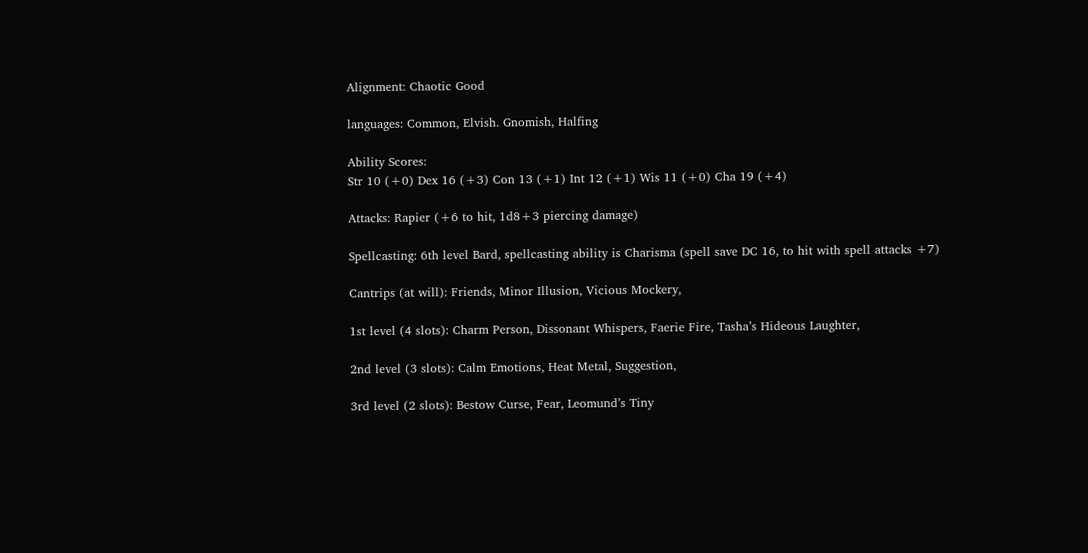Alignment: Chaotic Good

languages: Common, Elvish. Gnomish, Halfing

Ability Scores:
Str 10 (+0) Dex 16 (+3) Con 13 (+1) Int 12 (+1) Wis 11 (+0) Cha 19 (+4)

Attacks: Rapier (+6 to hit, 1d8+3 piercing damage)

Spellcasting: 6th level Bard, spellcasting ability is Charisma (spell save DC 16, to hit with spell attacks +7)

Cantrips (at will): Friends, Minor Illusion, Vicious Mockery,

1st level (4 slots): Charm Person, Dissonant Whispers, Faerie Fire, Tasha’s Hideous Laughter,

2nd level (3 slots): Calm Emotions, Heat Metal, Suggestion,

3rd level (2 slots): Bestow Curse, Fear, Leomund’s Tiny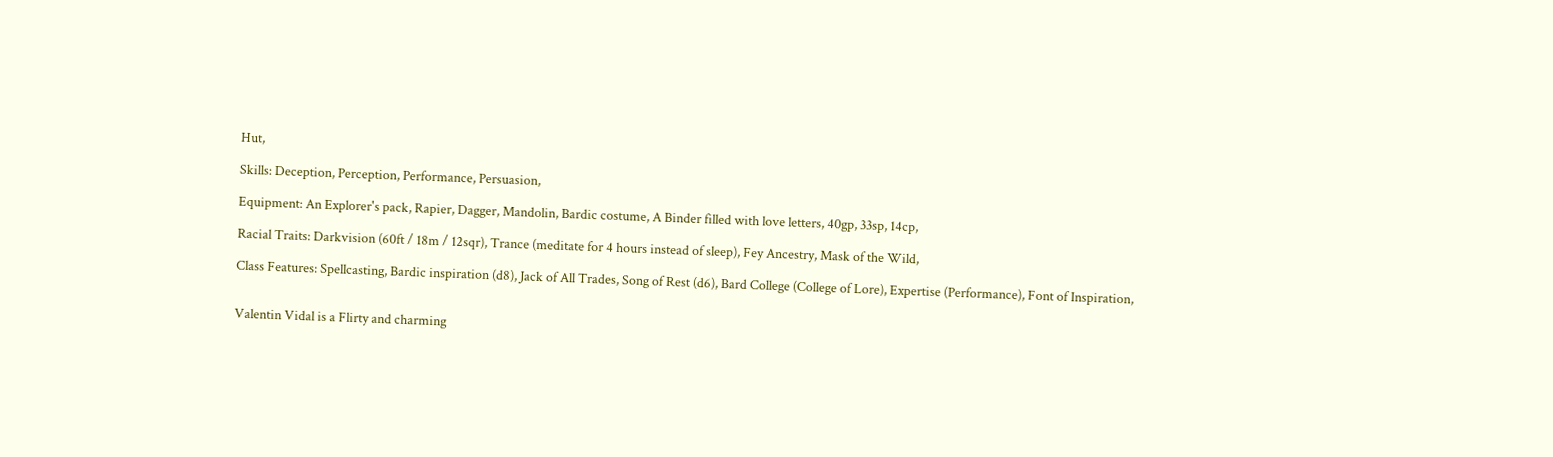Hut,

Skills: Deception, Perception, Performance, Persuasion,

Equipment: An Explorer's pack, Rapier, Dagger, Mandolin, Bardic costume, A Binder filled with love letters, 40gp, 33sp, 14cp,

Racial Traits: Darkvision (60ft / 18m / 12sqr), Trance (meditate for 4 hours instead of sleep), Fey Ancestry, Mask of the Wild,

Class Features: Spellcasting, Bardic inspiration (d8), Jack of All Trades, Song of Rest (d6), Bard College (College of Lore), Expertise (Performance), Font of Inspiration,


Valentin Vidal is a Flirty and charming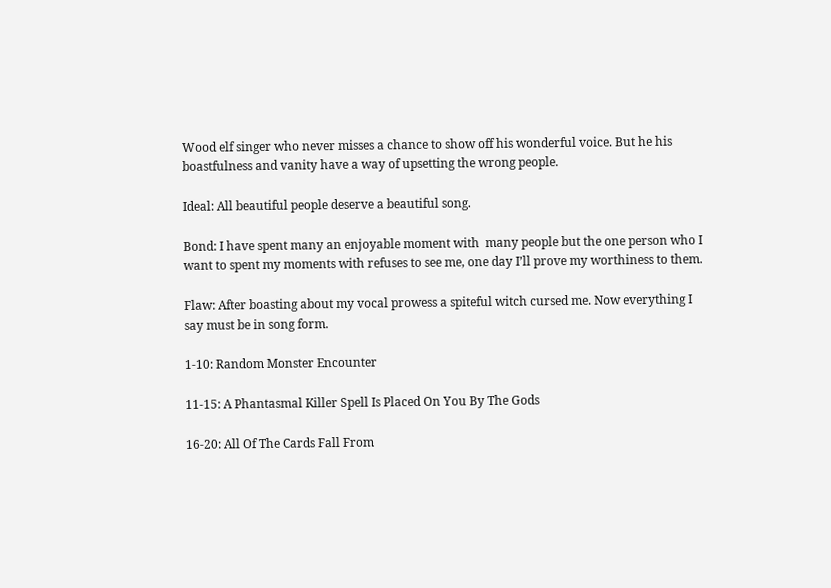Wood elf singer who never misses a chance to show off his wonderful voice. But he his boastfulness and vanity have a way of upsetting the wrong people.

Ideal: All beautiful people deserve a beautiful song.

Bond: I have spent many an enjoyable moment with  many people but the one person who I want to spent my moments with refuses to see me, one day I’ll prove my worthiness to them.

Flaw: After boasting about my vocal prowess a spiteful witch cursed me. Now everything I say must be in song form.

1-10: Random Monster Encounter

11-15: A Phantasmal Killer Spell Is Placed On You By The Gods

16-20: All Of The Cards Fall From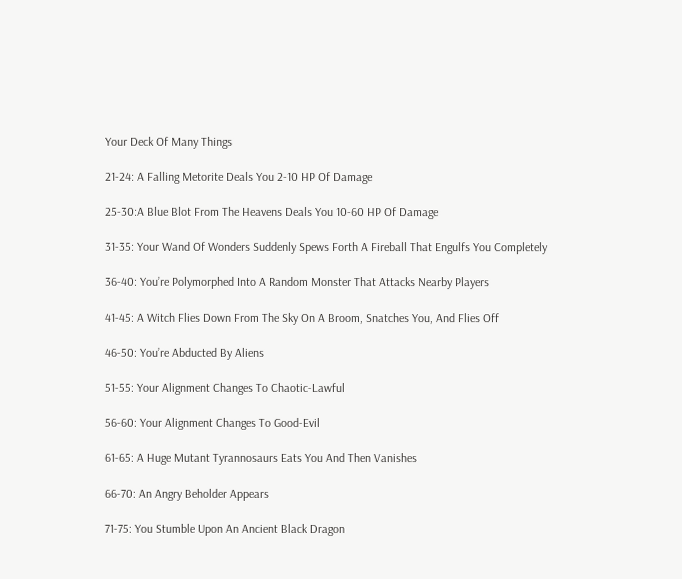Your Deck Of Many Things

21-24: A Falling Metorite Deals You 2-10 HP Of Damage

25-30:A Blue Blot From The Heavens Deals You 10-60 HP Of Damage

31-35: Your Wand Of Wonders Suddenly Spews Forth A Fireball That Engulfs You Completely

36-40: You’re Polymorphed Into A Random Monster That Attacks Nearby Players

41-45: A Witch Flies Down From The Sky On A Broom, Snatches You, And Flies Off

46-50: You’re Abducted By Aliens

51-55: Your Alignment Changes To Chaotic-Lawful

56-60: Your Alignment Changes To Good-Evil

61-65: A Huge Mutant Tyrannosaurs Eats You And Then Vanishes

66-70: An Angry Beholder Appears

71-75: You Stumble Upon An Ancient Black Dragon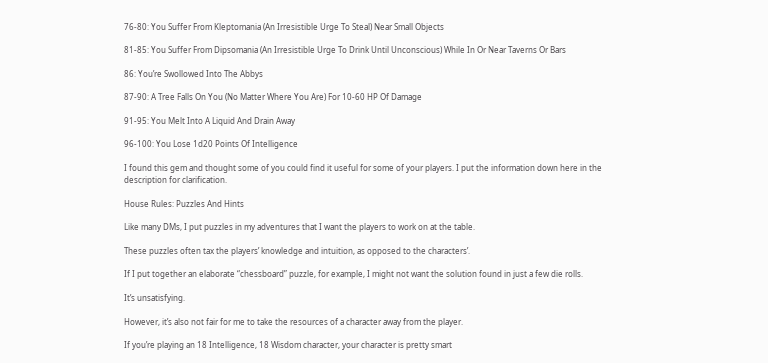76-80: You Suffer From Kleptomania (An Irresistible Urge To Steal) Near Small Objects

81-85: You Suffer From Dipsomania (An Irresistible Urge To Drink Until Unconscious) While In Or Near Taverns Or Bars

86: You’re Swollowed Into The Abbys

87-90: A Tree Falls On You (No Matter Where You Are) For 10-60 HP Of Damage

91-95: You Melt Into A Liquid And Drain Away

96-100: You Lose 1d20 Points Of Intelligence

I found this gem and thought some of you could find it useful for some of your players. I put the information down here in the description for clarification.

House Rules: Puzzles And Hints

Like many DMs, I put puzzles in my adventures that I want the players to work on at the table.

These puzzles often tax the players’ knowledge and intuition, as opposed to the characters’.

If I put together an elaborate “chessboard” puzzle, for example, I might not want the solution found in just a few die rolls.

It’s unsatisfying.

However, it’s also not fair for me to take the resources of a character away from the player.

If you’re playing an 18 Intelligence, 18 Wisdom character, your character is pretty smart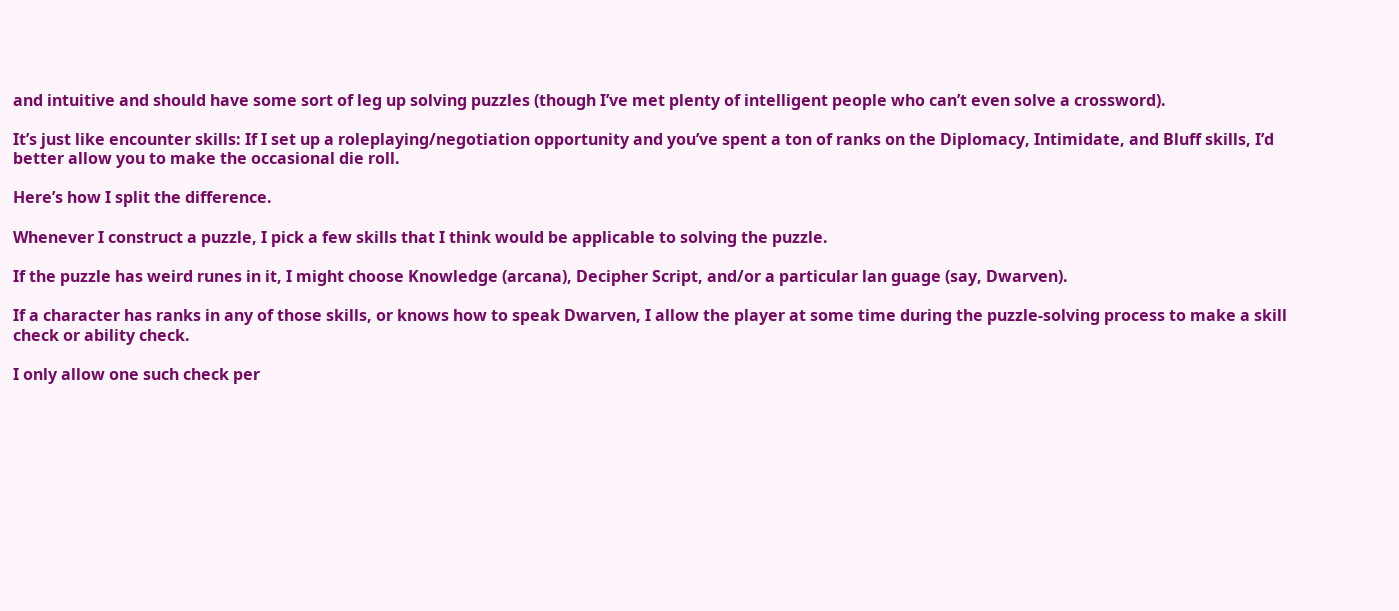and intuitive and should have some sort of leg up solving puzzles (though I’ve met plenty of intelligent people who can’t even solve a crossword).

It’s just like encounter skills: If I set up a roleplaying/negotiation opportunity and you’ve spent a ton of ranks on the Diplomacy, Intimidate, and Bluff skills, I’d better allow you to make the occasional die roll.

Here’s how I split the difference.

Whenever I construct a puzzle, I pick a few skills that I think would be applicable to solving the puzzle.

If the puzzle has weird runes in it, I might choose Knowledge (arcana), Decipher Script, and/or a particular lan guage (say, Dwarven).

If a character has ranks in any of those skills, or knows how to speak Dwarven, I allow the player at some time during the puzzle-solving process to make a skill check or ability check.

I only allow one such check per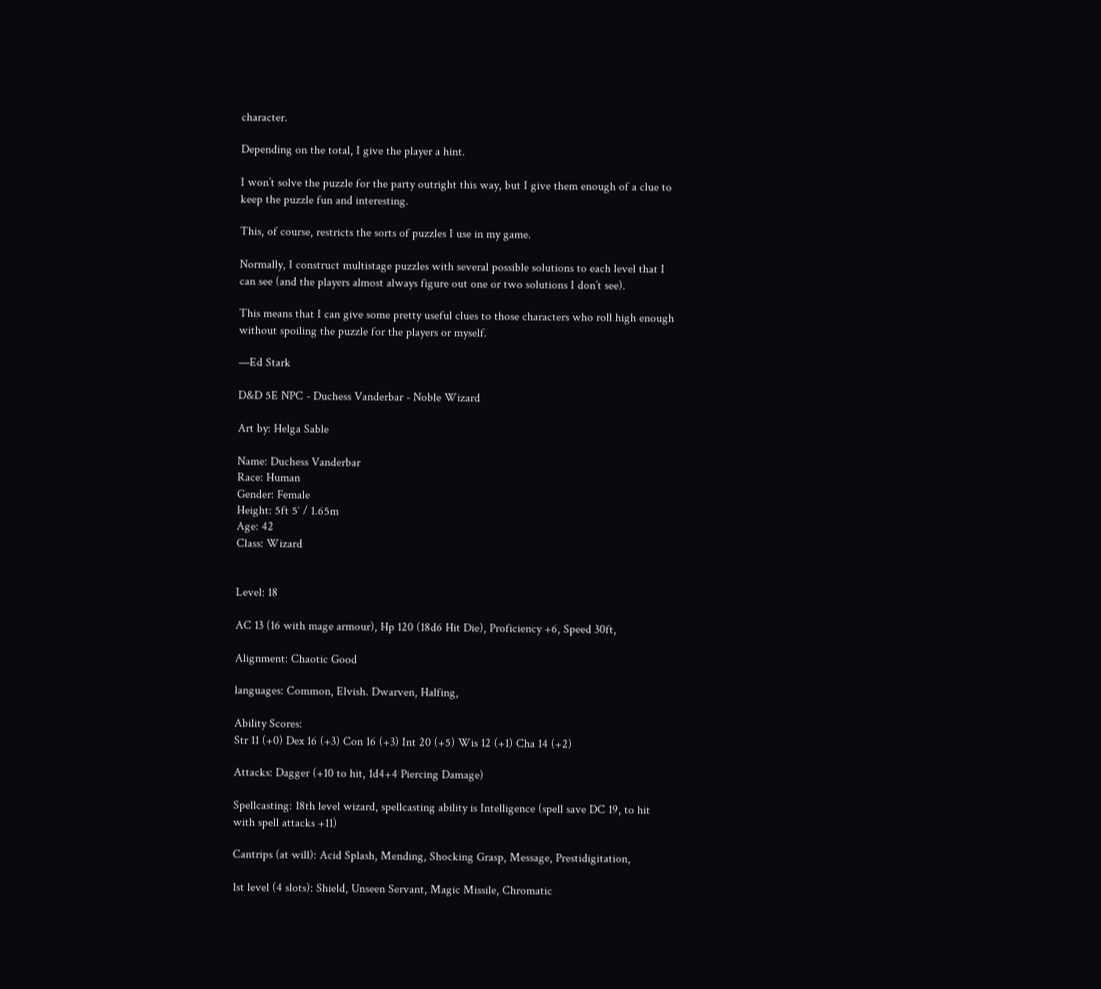character.

Depending on the total, I give the player a hint.

I won’t solve the puzzle for the party outright this way, but I give them enough of a clue to keep the puzzle fun and interesting.

This, of course, restricts the sorts of puzzles I use in my game.

Normally, I construct multistage puzzles with several possible solutions to each level that I can see (and the players almost always figure out one or two solutions I don’t see).

This means that I can give some pretty useful clues to those characters who roll high enough without spoiling the puzzle for the players or myself.

—Ed Stark

D&D 5E NPC - Duchess Vanderbar - Noble Wizard

Art by: Helga Sable

Name: Duchess Vanderbar
Race: Human
Gender: Female
Height: 5ft 5′ / 1.65m
Age: 42
Class: Wizard


Level: 18

AC 13 (16 with mage armour), Hp 120 (18d6 Hit Die), Proficiency +6, Speed 30ft,

Alignment: Chaotic Good

languages: Common, Elvish. Dwarven, Halfing,

Ability Scores:
Str 11 (+0) Dex 16 (+3) Con 16 (+3) Int 20 (+5) Wis 12 (+1) Cha 14 (+2)

Attacks: Dagger (+10 to hit, 1d4+4 Piercing Damage)

Spellcasting: 18th level wizard, spellcasting ability is Intelligence (spell save DC 19, to hit with spell attacks +11)

Cantrips (at will): Acid Splash, Mending, Shocking Grasp, Message, Prestidigitation,

1st level (4 slots): Shield, Unseen Servant, Magic Missile, Chromatic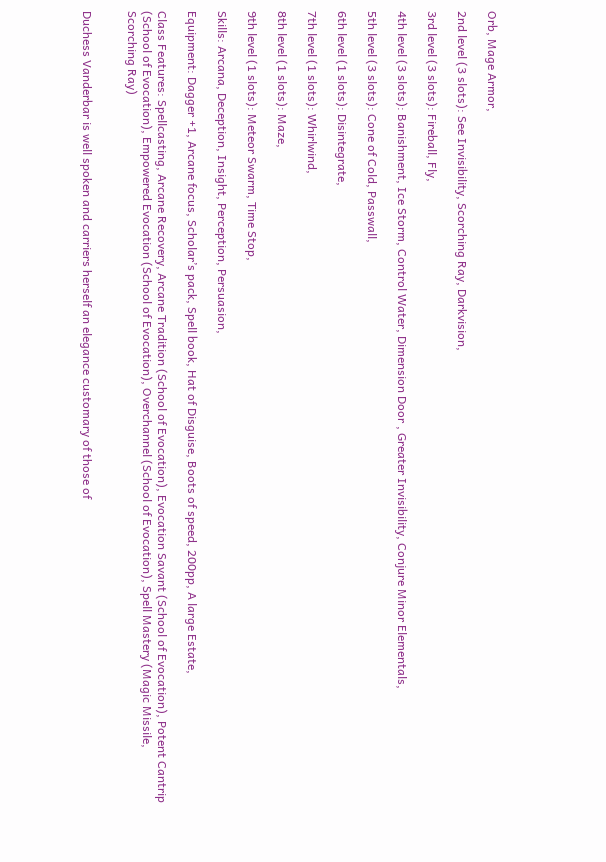Orb, Mage Armor,

2nd level (3 slots): See Invisibility, Scorching Ray, Darkvision,

3rd level (3 slots): Fireball, Fly,

4th level (3 slots): Banishment, Ice Storm, Control Water, Dimension Door , Greater Invisibility, Conjure Minor Elementals,

5th level (3 slots): Cone of Cold, Passwall,

6th level (1 slots): Disintegrate,

7th level (1 slots): Whirlwind,

8th level (1 slots): Maze,

9th level (1 slots): Meteor Swarm, Time Stop,

Skills: Arcana, Deception, Insight, Perception, Persuasion,

Equipment: Dagger +1, Arcane focus, Scholar’s pack, Spell book, Hat of Disguise, Boots of speed, 200pp, A large Estate,

Class Features: Spellcasting, Arcane Recovery, Arcane Tradition (School of Evocation), Evocation Savant (School of Evocation), Potent Cantrip (School of Evocation), Empowered Evocation (School of Evocation), Overchannel (School of Evocation), Spell Mastery (Magic Missile, Scorching Ray)


Duchess Vanderbar is well spoken and carriers herself an elegance customary of those of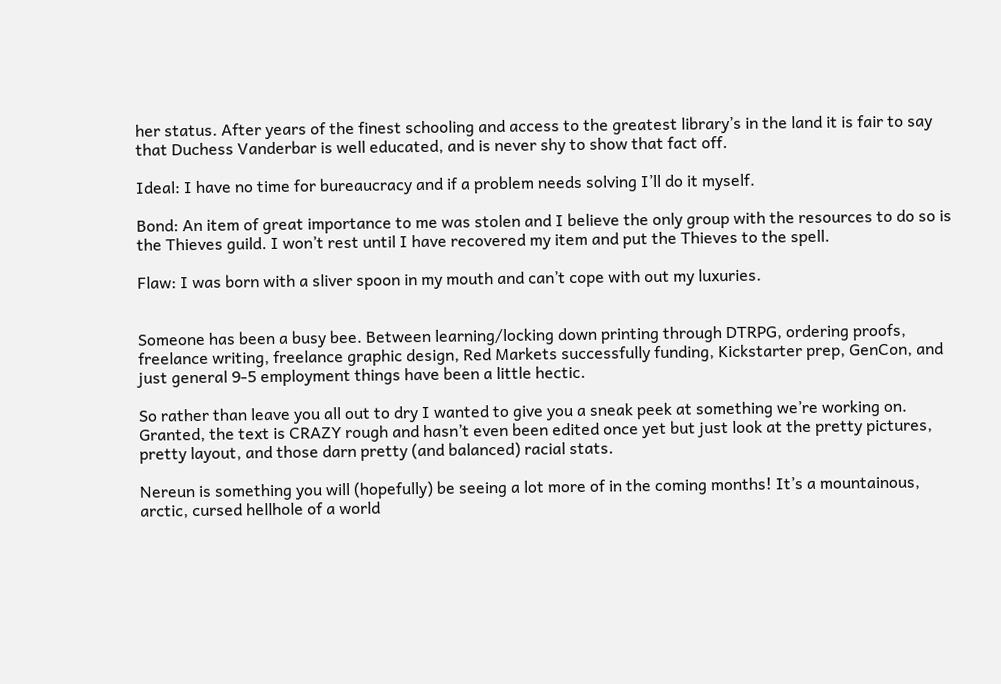her status. After years of the finest schooling and access to the greatest library’s in the land it is fair to say that Duchess Vanderbar is well educated, and is never shy to show that fact off.

Ideal: I have no time for bureaucracy and if a problem needs solving I’ll do it myself.

Bond: An item of great importance to me was stolen and I believe the only group with the resources to do so is the Thieves guild. I won’t rest until I have recovered my item and put the Thieves to the spell.

Flaw: I was born with a sliver spoon in my mouth and can’t cope with out my luxuries.


Someone has been a busy bee. Between learning/locking down printing through DTRPG, ordering proofs, freelance writing, freelance graphic design, Red Markets successfully funding, Kickstarter prep, GenCon, and just general 9-5 employment things have been a little hectic.

So rather than leave you all out to dry I wanted to give you a sneak peek at something we’re working on. Granted, the text is CRAZY rough and hasn’t even been edited once yet but just look at the pretty pictures, pretty layout, and those darn pretty (and balanced) racial stats.

Nereun is something you will (hopefully) be seeing a lot more of in the coming months! It’s a mountainous, arctic, cursed hellhole of a world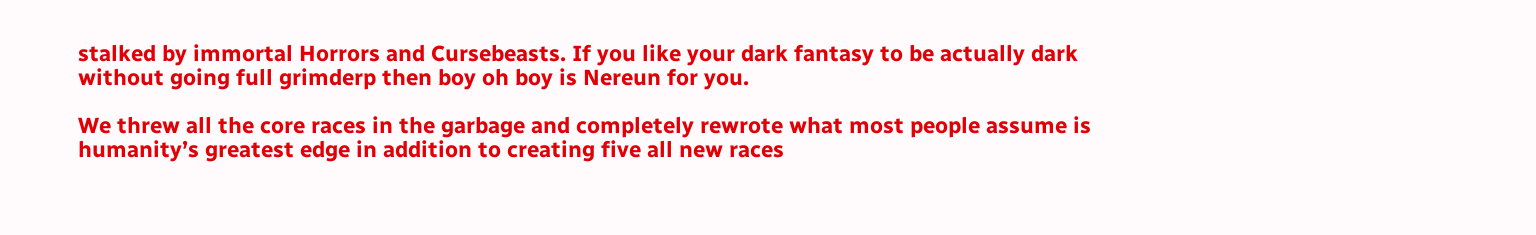stalked by immortal Horrors and Cursebeasts. If you like your dark fantasy to be actually dark without going full grimderp then boy oh boy is Nereun for you.

We threw all the core races in the garbage and completely rewrote what most people assume is humanity’s greatest edge in addition to creating five all new races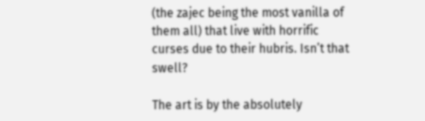(the zajec being the most vanilla of them all) that live with horrific curses due to their hubris. Isn’t that swell?

The art is by the absolutely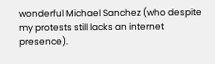wonderful Michael Sanchez (who despite my protests still lacks an internet presence).